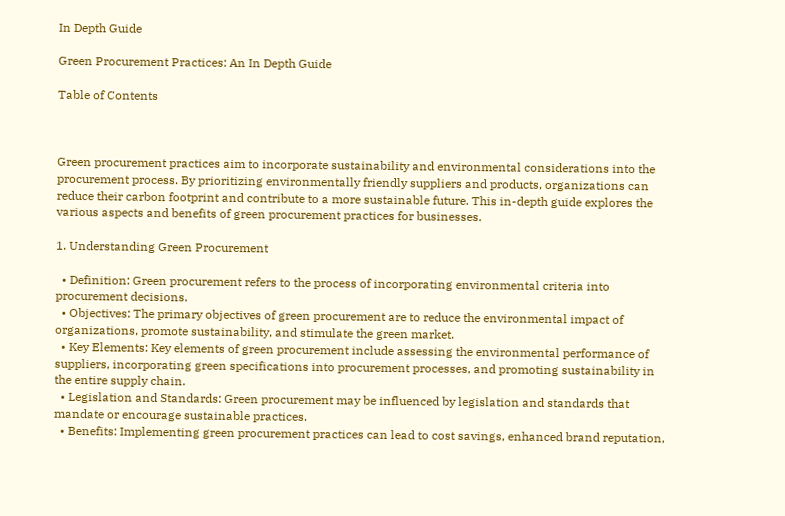In Depth Guide

Green Procurement Practices: An In Depth Guide

Table of Contents



Green procurement practices aim to incorporate sustainability and environmental considerations into the procurement process. By prioritizing environmentally friendly suppliers and products, organizations can reduce their carbon footprint and contribute to a more sustainable future. This in-depth guide explores the various aspects and benefits of green procurement practices for businesses.

1. Understanding Green Procurement

  • Definition: Green procurement refers to the process of incorporating environmental criteria into procurement decisions.
  • Objectives: The primary objectives of green procurement are to reduce the environmental impact of organizations, promote sustainability, and stimulate the green market.
  • Key Elements: Key elements of green procurement include assessing the environmental performance of suppliers, incorporating green specifications into procurement processes, and promoting sustainability in the entire supply chain.
  • Legislation and Standards: Green procurement may be influenced by legislation and standards that mandate or encourage sustainable practices.
  • Benefits: Implementing green procurement practices can lead to cost savings, enhanced brand reputation,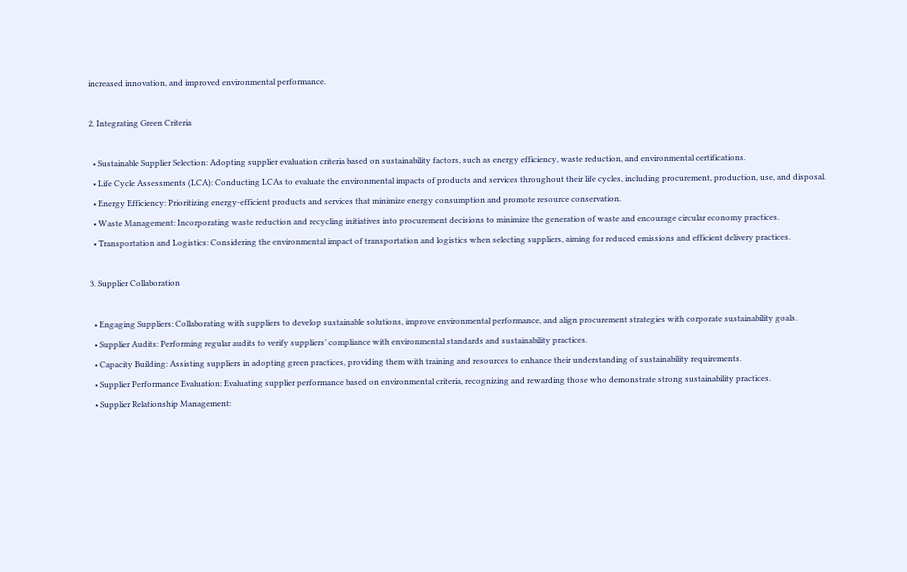increased innovation, and improved environmental performance.

2. Integrating Green Criteria

  • Sustainable Supplier Selection: Adopting supplier evaluation criteria based on sustainability factors, such as energy efficiency, waste reduction, and environmental certifications.
  • Life Cycle Assessments (LCA): Conducting LCAs to evaluate the environmental impacts of products and services throughout their life cycles, including procurement, production, use, and disposal.
  • Energy Efficiency: Prioritizing energy-efficient products and services that minimize energy consumption and promote resource conservation.
  • Waste Management: Incorporating waste reduction and recycling initiatives into procurement decisions to minimize the generation of waste and encourage circular economy practices.
  • Transportation and Logistics: Considering the environmental impact of transportation and logistics when selecting suppliers, aiming for reduced emissions and efficient delivery practices.

3. Supplier Collaboration

  • Engaging Suppliers: Collaborating with suppliers to develop sustainable solutions, improve environmental performance, and align procurement strategies with corporate sustainability goals.
  • Supplier Audits: Performing regular audits to verify suppliers’ compliance with environmental standards and sustainability practices.
  • Capacity Building: Assisting suppliers in adopting green practices, providing them with training and resources to enhance their understanding of sustainability requirements.
  • Supplier Performance Evaluation: Evaluating supplier performance based on environmental criteria, recognizing and rewarding those who demonstrate strong sustainability practices.
  • Supplier Relationship Management: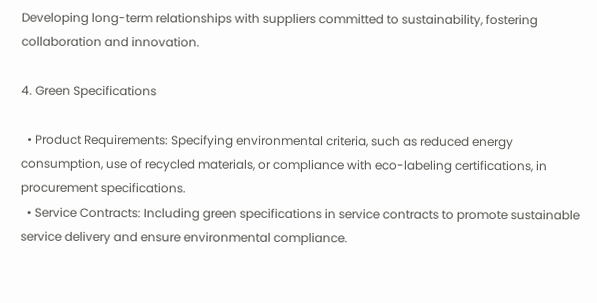Developing long-term relationships with suppliers committed to sustainability, fostering collaboration and innovation.

4. Green Specifications

  • Product Requirements: Specifying environmental criteria, such as reduced energy consumption, use of recycled materials, or compliance with eco-labeling certifications, in procurement specifications.
  • Service Contracts: Including green specifications in service contracts to promote sustainable service delivery and ensure environmental compliance.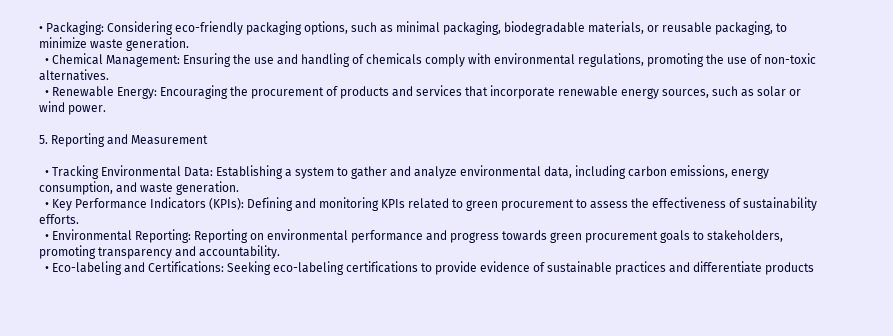• Packaging: Considering eco-friendly packaging options, such as minimal packaging, biodegradable materials, or reusable packaging, to minimize waste generation.
  • Chemical Management: Ensuring the use and handling of chemicals comply with environmental regulations, promoting the use of non-toxic alternatives.
  • Renewable Energy: Encouraging the procurement of products and services that incorporate renewable energy sources, such as solar or wind power.

5. Reporting and Measurement

  • Tracking Environmental Data: Establishing a system to gather and analyze environmental data, including carbon emissions, energy consumption, and waste generation.
  • Key Performance Indicators (KPIs): Defining and monitoring KPIs related to green procurement to assess the effectiveness of sustainability efforts.
  • Environmental Reporting: Reporting on environmental performance and progress towards green procurement goals to stakeholders, promoting transparency and accountability.
  • Eco-labeling and Certifications: Seeking eco-labeling certifications to provide evidence of sustainable practices and differentiate products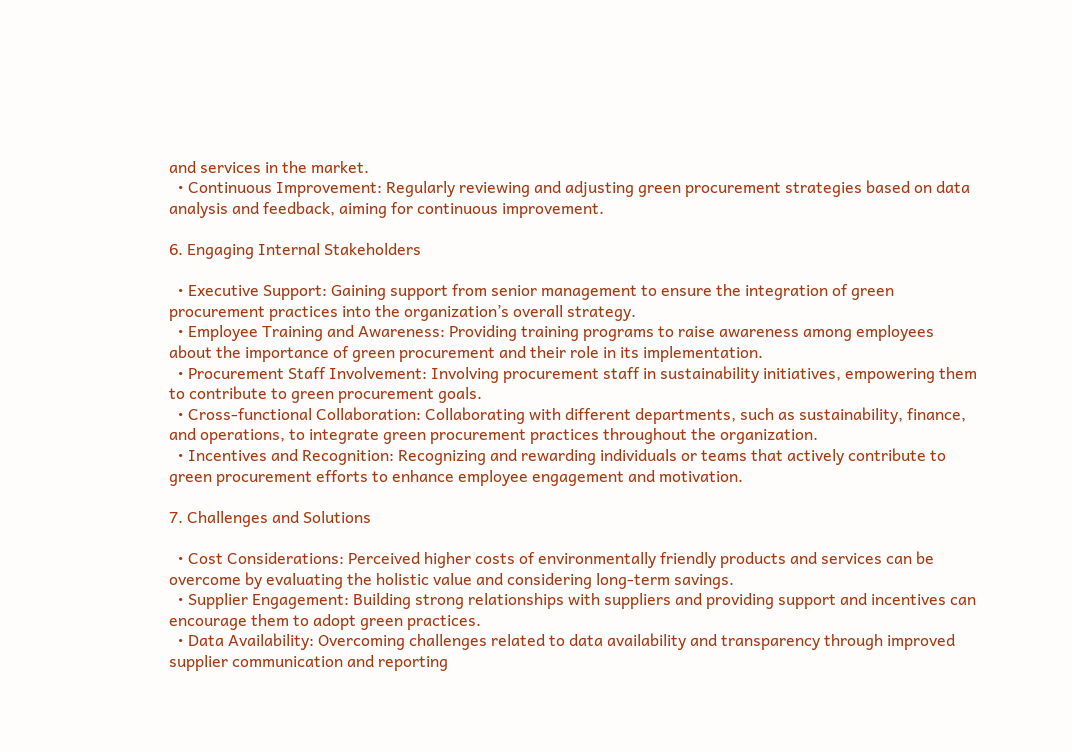and services in the market.
  • Continuous Improvement: Regularly reviewing and adjusting green procurement strategies based on data analysis and feedback, aiming for continuous improvement.

6. Engaging Internal Stakeholders

  • Executive Support: Gaining support from senior management to ensure the integration of green procurement practices into the organization’s overall strategy.
  • Employee Training and Awareness: Providing training programs to raise awareness among employees about the importance of green procurement and their role in its implementation.
  • Procurement Staff Involvement: Involving procurement staff in sustainability initiatives, empowering them to contribute to green procurement goals.
  • Cross-functional Collaboration: Collaborating with different departments, such as sustainability, finance, and operations, to integrate green procurement practices throughout the organization.
  • Incentives and Recognition: Recognizing and rewarding individuals or teams that actively contribute to green procurement efforts to enhance employee engagement and motivation.

7. Challenges and Solutions

  • Cost Considerations: Perceived higher costs of environmentally friendly products and services can be overcome by evaluating the holistic value and considering long-term savings.
  • Supplier Engagement: Building strong relationships with suppliers and providing support and incentives can encourage them to adopt green practices.
  • Data Availability: Overcoming challenges related to data availability and transparency through improved supplier communication and reporting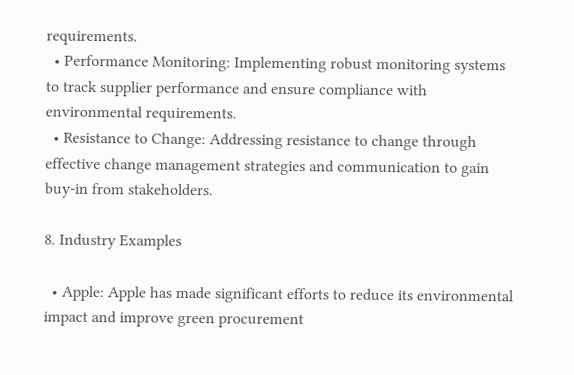requirements.
  • Performance Monitoring: Implementing robust monitoring systems to track supplier performance and ensure compliance with environmental requirements.
  • Resistance to Change: Addressing resistance to change through effective change management strategies and communication to gain buy-in from stakeholders.

8. Industry Examples

  • Apple: Apple has made significant efforts to reduce its environmental impact and improve green procurement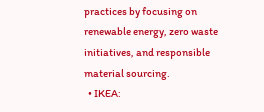practices by focusing on renewable energy, zero waste initiatives, and responsible material sourcing.
  • IKEA: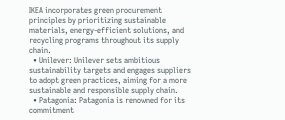IKEA incorporates green procurement principles by prioritizing sustainable materials, energy-efficient solutions, and recycling programs throughout its supply chain.
  • Unilever: Unilever sets ambitious sustainability targets and engages suppliers to adopt green practices, aiming for a more sustainable and responsible supply chain.
  • Patagonia: Patagonia is renowned for its commitment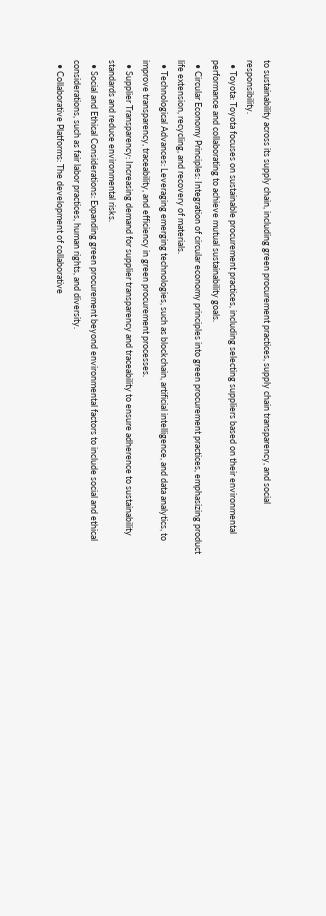to sustainability across its supply chain, including green procurement practices, supply chain transparency, and social responsibility.
  • Toyota: Toyota focuses on sustainable procurement practices, including selecting suppliers based on their environmental performance and collaborating to achieve mutual sustainability goals.
  • Circular Economy Principles: Integration of circular economy principles into green procurement practices, emphasizing product life extension, recycling, and recovery of materials.
  • Technological Advances: Leveraging emerging technologies, such as blockchain, artificial intelligence, and data analytics, to improve transparency, traceability, and efficiency in green procurement processes.
  • Supplier Transparency: Increasing demand for supplier transparency and traceability to ensure adherence to sustainability standards and reduce environmental risks.
  • Social and Ethical Considerations: Expanding green procurement beyond environmental factors to include social and ethical considerations, such as fair labor practices, human rights, and diversity.
  • Collaborative Platforms: The development of collaborative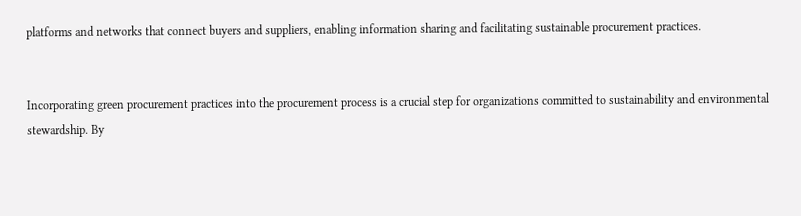platforms and networks that connect buyers and suppliers, enabling information sharing and facilitating sustainable procurement practices.


Incorporating green procurement practices into the procurement process is a crucial step for organizations committed to sustainability and environmental stewardship. By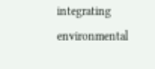integrating environmental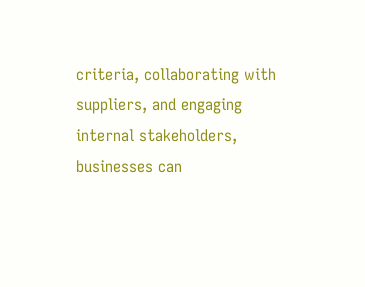criteria, collaborating with suppliers, and engaging internal stakeholders, businesses can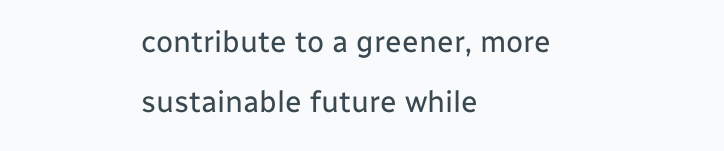contribute to a greener, more sustainable future while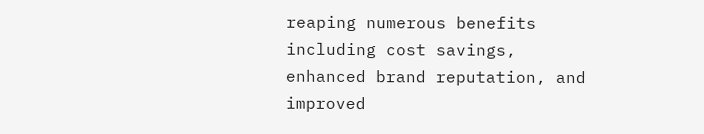reaping numerous benefits including cost savings, enhanced brand reputation, and improved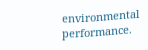environmental performance.